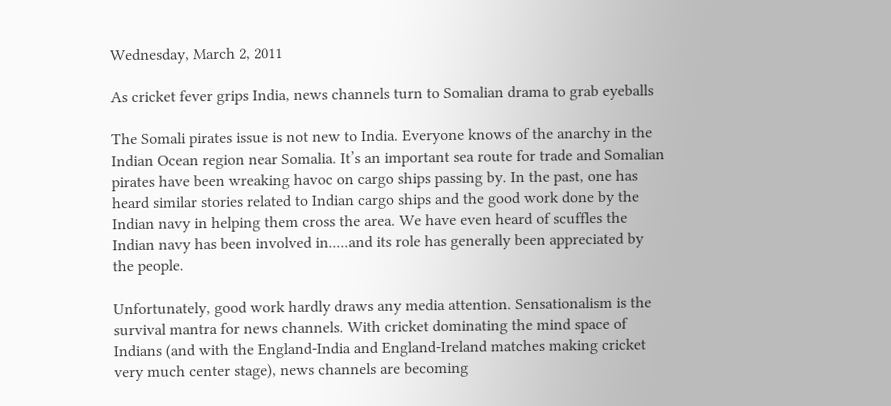Wednesday, March 2, 2011

As cricket fever grips India, news channels turn to Somalian drama to grab eyeballs

The Somali pirates issue is not new to India. Everyone knows of the anarchy in the Indian Ocean region near Somalia. It’s an important sea route for trade and Somalian pirates have been wreaking havoc on cargo ships passing by. In the past, one has heard similar stories related to Indian cargo ships and the good work done by the Indian navy in helping them cross the area. We have even heard of scuffles the Indian navy has been involved in.....and its role has generally been appreciated by the people.

Unfortunately, good work hardly draws any media attention. Sensationalism is the survival mantra for news channels. With cricket dominating the mind space of Indians (and with the England-India and England-Ireland matches making cricket very much center stage), news channels are becoming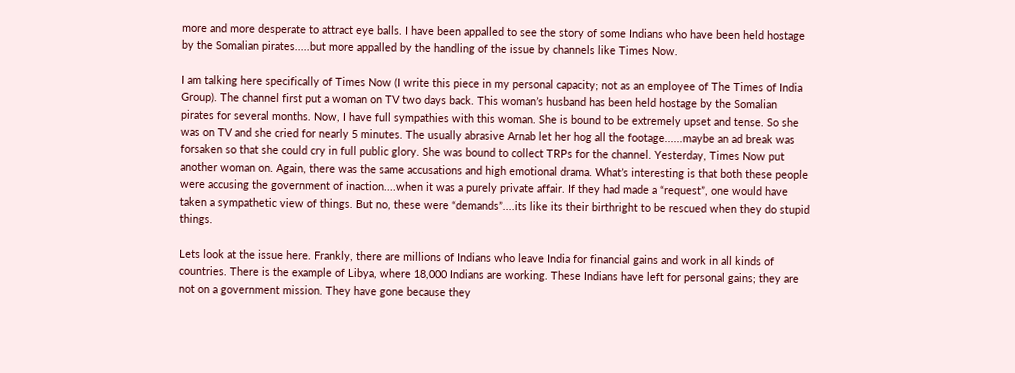more and more desperate to attract eye balls. I have been appalled to see the story of some Indians who have been held hostage by the Somalian pirates.....but more appalled by the handling of the issue by channels like Times Now.

I am talking here specifically of Times Now (I write this piece in my personal capacity; not as an employee of The Times of India Group). The channel first put a woman on TV two days back. This woman’s husband has been held hostage by the Somalian pirates for several months. Now, I have full sympathies with this woman. She is bound to be extremely upset and tense. So she was on TV and she cried for nearly 5 minutes. The usually abrasive Arnab let her hog all the footage......maybe an ad break was forsaken so that she could cry in full public glory. She was bound to collect TRPs for the channel. Yesterday, Times Now put another woman on. Again, there was the same accusations and high emotional drama. What’s interesting is that both these people were accusing the government of inaction....when it was a purely private affair. If they had made a “request”, one would have taken a sympathetic view of things. But no, these were “demands”....its like its their birthright to be rescued when they do stupid things.

Lets look at the issue here. Frankly, there are millions of Indians who leave India for financial gains and work in all kinds of countries. There is the example of Libya, where 18,000 Indians are working. These Indians have left for personal gains; they are not on a government mission. They have gone because they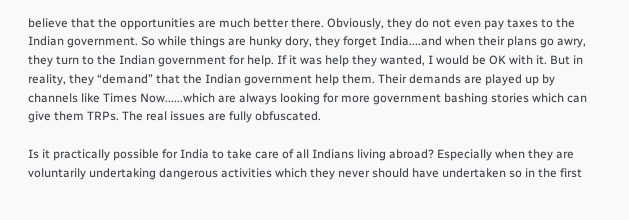believe that the opportunities are much better there. Obviously, they do not even pay taxes to the Indian government. So while things are hunky dory, they forget India....and when their plans go awry, they turn to the Indian government for help. If it was help they wanted, I would be OK with it. But in reality, they “demand” that the Indian government help them. Their demands are played up by channels like Times Now......which are always looking for more government bashing stories which can give them TRPs. The real issues are fully obfuscated.

Is it practically possible for India to take care of all Indians living abroad? Especially when they are voluntarily undertaking dangerous activities which they never should have undertaken so in the first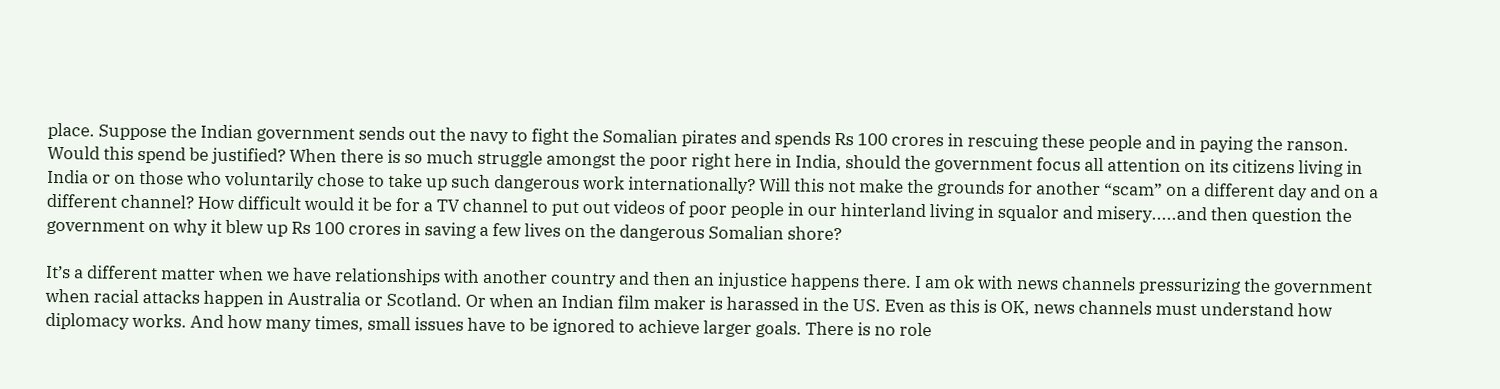place. Suppose the Indian government sends out the navy to fight the Somalian pirates and spends Rs 100 crores in rescuing these people and in paying the ranson. Would this spend be justified? When there is so much struggle amongst the poor right here in India, should the government focus all attention on its citizens living in India or on those who voluntarily chose to take up such dangerous work internationally? Will this not make the grounds for another “scam” on a different day and on a different channel? How difficult would it be for a TV channel to put out videos of poor people in our hinterland living in squalor and misery.....and then question the government on why it blew up Rs 100 crores in saving a few lives on the dangerous Somalian shore?

It’s a different matter when we have relationships with another country and then an injustice happens there. I am ok with news channels pressurizing the government when racial attacks happen in Australia or Scotland. Or when an Indian film maker is harassed in the US. Even as this is OK, news channels must understand how diplomacy works. And how many times, small issues have to be ignored to achieve larger goals. There is no role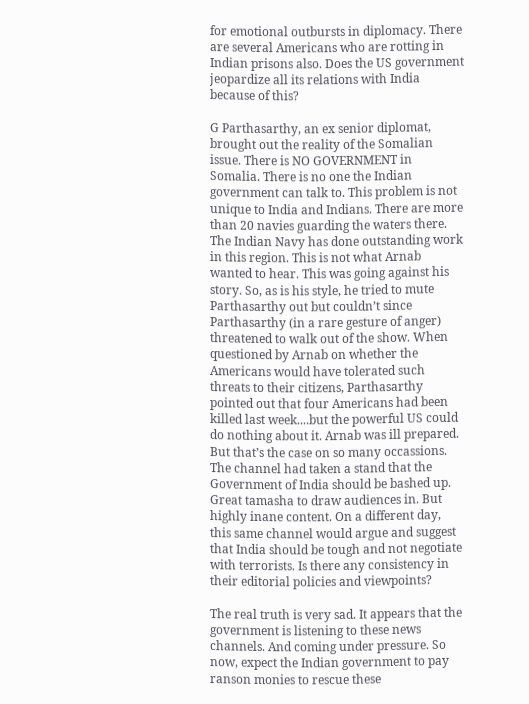for emotional outbursts in diplomacy. There are several Americans who are rotting in Indian prisons also. Does the US government jeopardize all its relations with India because of this?

G Parthasarthy, an ex senior diplomat, brought out the reality of the Somalian issue. There is NO GOVERNMENT in Somalia. There is no one the Indian government can talk to. This problem is not unique to India and Indians. There are more than 20 navies guarding the waters there. The Indian Navy has done outstanding work in this region. This is not what Arnab wanted to hear. This was going against his story. So, as is his style, he tried to mute Parthasarthy out but couldn’t since Parthasarthy (in a rare gesture of anger) threatened to walk out of the show. When questioned by Arnab on whether the Americans would have tolerated such threats to their citizens, Parthasarthy pointed out that four Americans had been killed last week....but the powerful US could do nothing about it. Arnab was ill prepared. But that’s the case on so many occassions. The channel had taken a stand that the Government of India should be bashed up. Great tamasha to draw audiences in. But highly inane content. On a different day, this same channel would argue and suggest that India should be tough and not negotiate with terrorists. Is there any consistency in their editorial policies and viewpoints?

The real truth is very sad. It appears that the government is listening to these news channels. And coming under pressure. So now, expect the Indian government to pay ranson monies to rescue these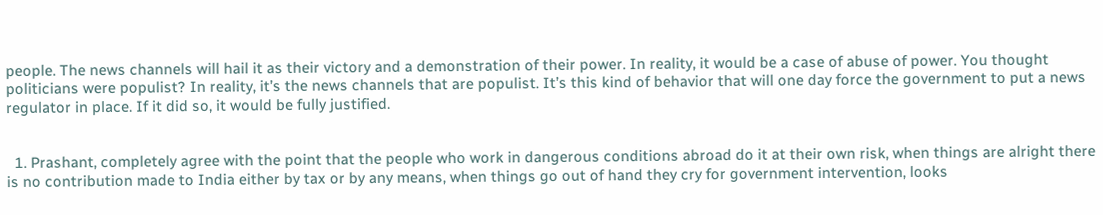people. The news channels will hail it as their victory and a demonstration of their power. In reality, it would be a case of abuse of power. You thought politicians were populist? In reality, it’s the news channels that are populist. It’s this kind of behavior that will one day force the government to put a news regulator in place. If it did so, it would be fully justified.


  1. Prashant, completely agree with the point that the people who work in dangerous conditions abroad do it at their own risk, when things are alright there is no contribution made to India either by tax or by any means, when things go out of hand they cry for government intervention, looks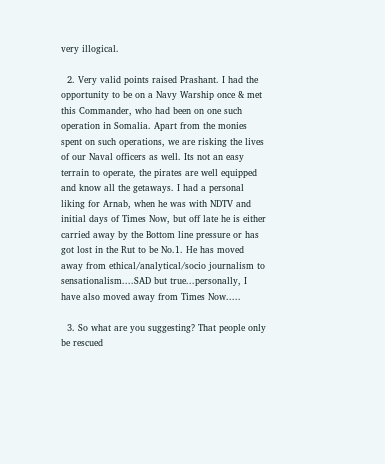very illogical.

  2. Very valid points raised Prashant. I had the opportunity to be on a Navy Warship once & met this Commander, who had been on one such operation in Somalia. Apart from the monies spent on such operations, we are risking the lives of our Naval officers as well. Its not an easy terrain to operate, the pirates are well equipped and know all the getaways. I had a personal liking for Arnab, when he was with NDTV and initial days of Times Now, but off late he is either carried away by the Bottom line pressure or has got lost in the Rut to be No.1. He has moved away from ethical/analytical/socio journalism to sensationalism....SAD but true...personally, I have also moved away from Times Now.....

  3. So what are you suggesting? That people only be rescued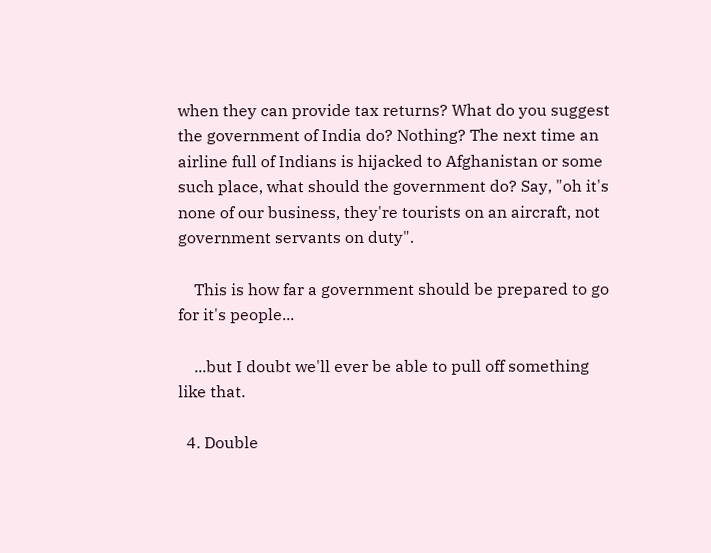when they can provide tax returns? What do you suggest the government of India do? Nothing? The next time an airline full of Indians is hijacked to Afghanistan or some such place, what should the government do? Say, "oh it's none of our business, they're tourists on an aircraft, not government servants on duty".

    This is how far a government should be prepared to go for it's people...

    ...but I doubt we'll ever be able to pull off something like that.

  4. Double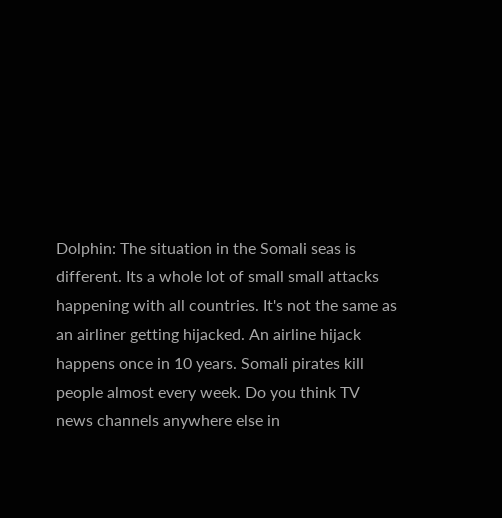Dolphin: The situation in the Somali seas is different. Its a whole lot of small small attacks happening with all countries. It's not the same as an airliner getting hijacked. An airline hijack happens once in 10 years. Somali pirates kill people almost every week. Do you think TV news channels anywhere else in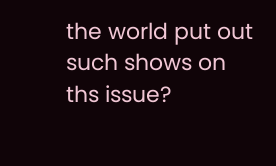the world put out such shows on ths issue?